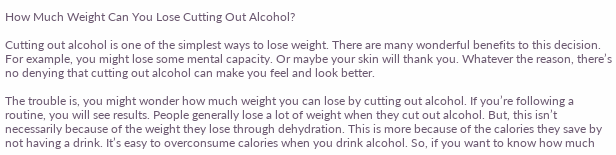How Much Weight Can You Lose Cutting Out Alcohol?

Cutting out alcohol is one of the simplest ways to lose weight. There are many wonderful benefits to this decision. For example, you might lose some mental capacity. Or maybe your skin will thank you. Whatever the reason, there’s no denying that cutting out alcohol can make you feel and look better.

The trouble is, you might wonder how much weight you can lose by cutting out alcohol. If you’re following a routine, you will see results. People generally lose a lot of weight when they cut out alcohol. But, this isn’t necessarily because of the weight they lose through dehydration. This is more because of the calories they save by not having a drink. It’s easy to overconsume calories when you drink alcohol. So, if you want to know how much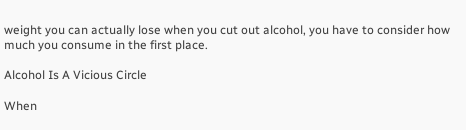weight you can actually lose when you cut out alcohol, you have to consider how much you consume in the first place.

Alcohol Is A Vicious Circle

When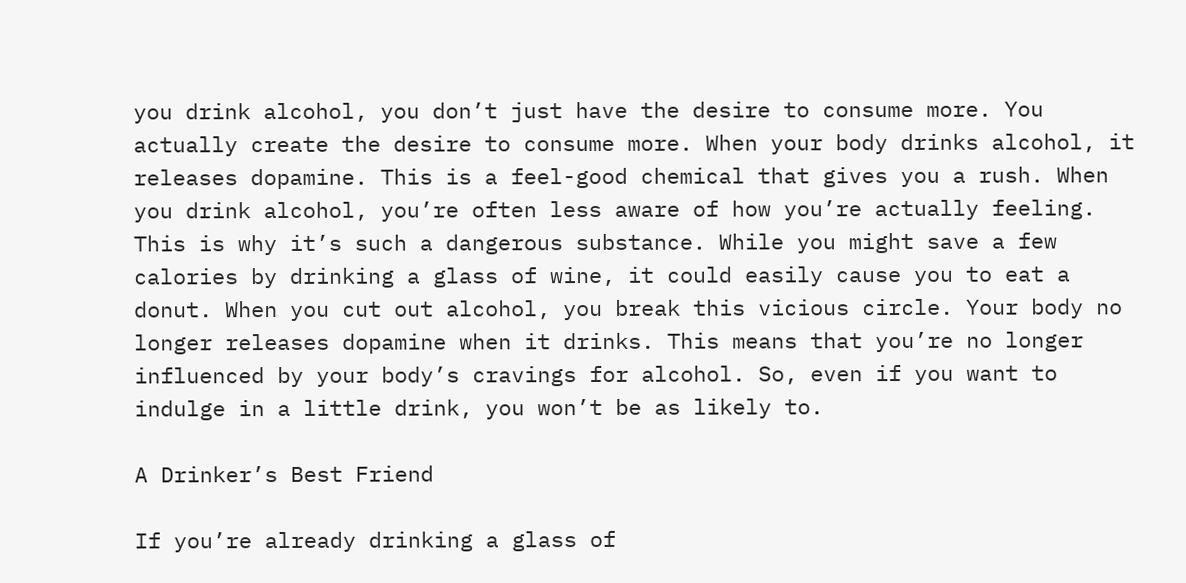you drink alcohol, you don’t just have the desire to consume more. You actually create the desire to consume more. When your body drinks alcohol, it releases dopamine. This is a feel-good chemical that gives you a rush. When you drink alcohol, you’re often less aware of how you’re actually feeling. This is why it’s such a dangerous substance. While you might save a few calories by drinking a glass of wine, it could easily cause you to eat a donut. When you cut out alcohol, you break this vicious circle. Your body no longer releases dopamine when it drinks. This means that you’re no longer influenced by your body’s cravings for alcohol. So, even if you want to indulge in a little drink, you won’t be as likely to.

A Drinker’s Best Friend

If you’re already drinking a glass of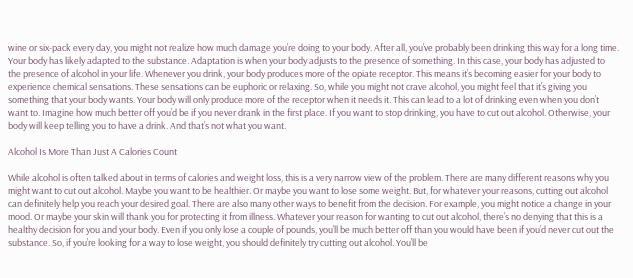wine or six-pack every day, you might not realize how much damage you’re doing to your body. After all, you’ve probably been drinking this way for a long time. Your body has likely adapted to the substance. Adaptation is when your body adjusts to the presence of something. In this case, your body has adjusted to the presence of alcohol in your life. Whenever you drink, your body produces more of the opiate receptor. This means it’s becoming easier for your body to experience chemical sensations. These sensations can be euphoric or relaxing. So, while you might not crave alcohol, you might feel that it’s giving you something that your body wants. Your body will only produce more of the receptor when it needs it. This can lead to a lot of drinking even when you don’t want to. Imagine how much better off you’d be if you never drank in the first place. If you want to stop drinking, you have to cut out alcohol. Otherwise, your body will keep telling you to have a drink. And that’s not what you want.

Alcohol Is More Than Just A Calories Count

While alcohol is often talked about in terms of calories and weight loss, this is a very narrow view of the problem. There are many different reasons why you might want to cut out alcohol. Maybe you want to be healthier. Or maybe you want to lose some weight. But, for whatever your reasons, cutting out alcohol can definitely help you reach your desired goal. There are also many other ways to benefit from the decision. For example, you might notice a change in your mood. Or maybe your skin will thank you for protecting it from illness. Whatever your reason for wanting to cut out alcohol, there’s no denying that this is a healthy decision for you and your body. Even if you only lose a couple of pounds, you’ll be much better off than you would have been if you’d never cut out the substance. So, if you’re looking for a way to lose weight, you should definitely try cutting out alcohol. You’ll be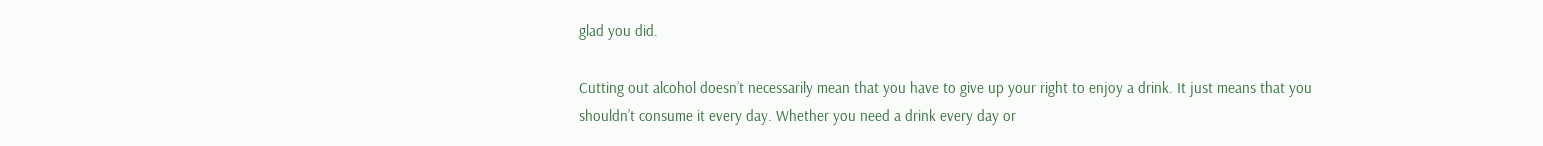glad you did.

Cutting out alcohol doesn’t necessarily mean that you have to give up your right to enjoy a drink. It just means that you shouldn’t consume it every day. Whether you need a drink every day or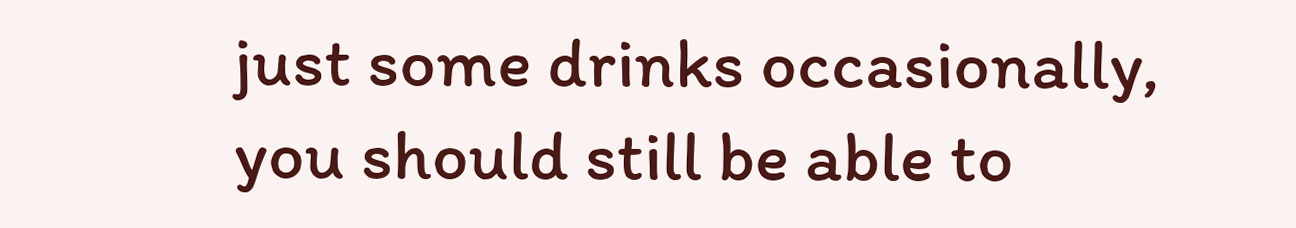just some drinks occasionally, you should still be able to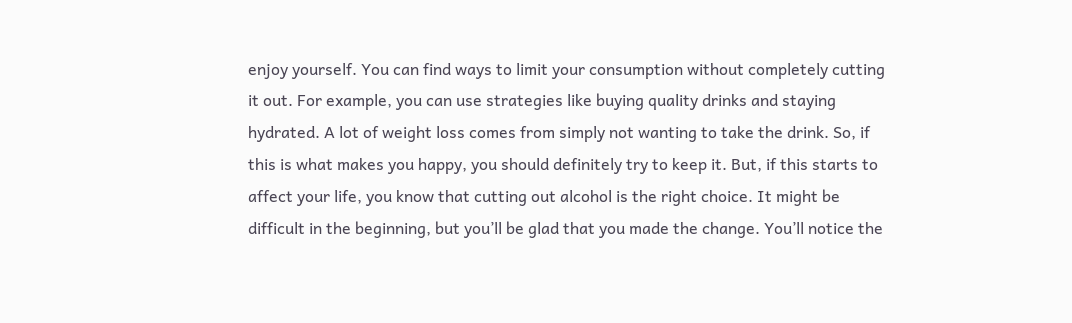enjoy yourself. You can find ways to limit your consumption without completely cutting it out. For example, you can use strategies like buying quality drinks and staying hydrated. A lot of weight loss comes from simply not wanting to take the drink. So, if this is what makes you happy, you should definitely try to keep it. But, if this starts to affect your life, you know that cutting out alcohol is the right choice. It might be difficult in the beginning, but you’ll be glad that you made the change. You’ll notice the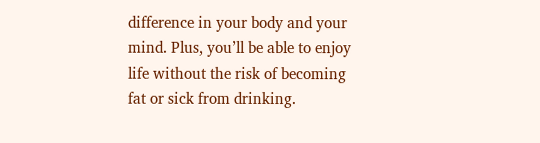difference in your body and your mind. Plus, you’ll be able to enjoy life without the risk of becoming fat or sick from drinking.